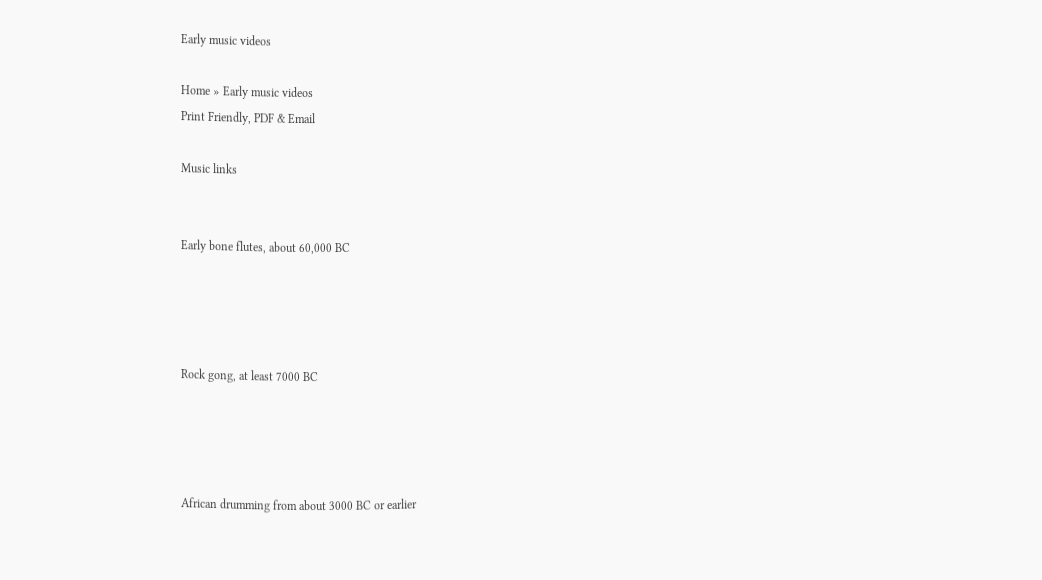Early music videos

Home » Early music videos
Print Friendly, PDF & Email

Music links


Early bone flutes, about 60,000 BC




Rock gong, at least 7000 BC




African drumming from about 3000 BC or earlier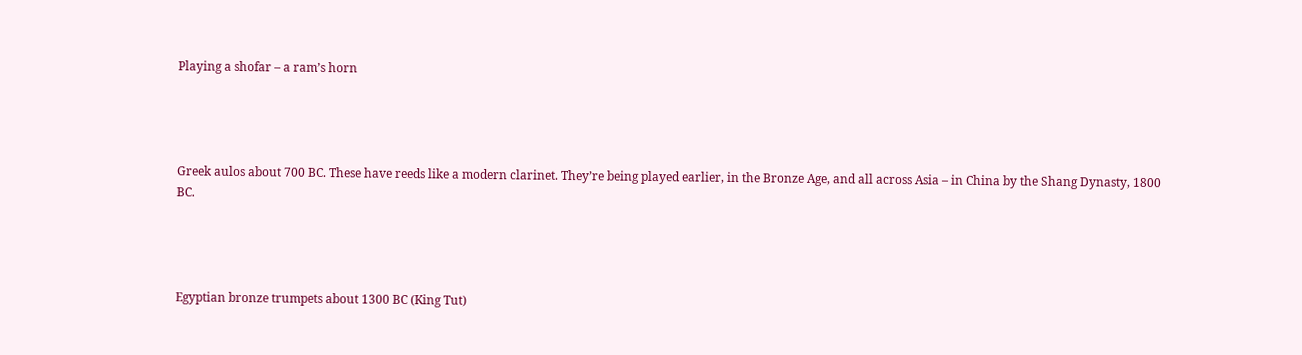Playing a shofar – a ram’s horn




Greek aulos about 700 BC. These have reeds like a modern clarinet. They’re being played earlier, in the Bronze Age, and all across Asia – in China by the Shang Dynasty, 1800 BC.




Egyptian bronze trumpets about 1300 BC (King Tut)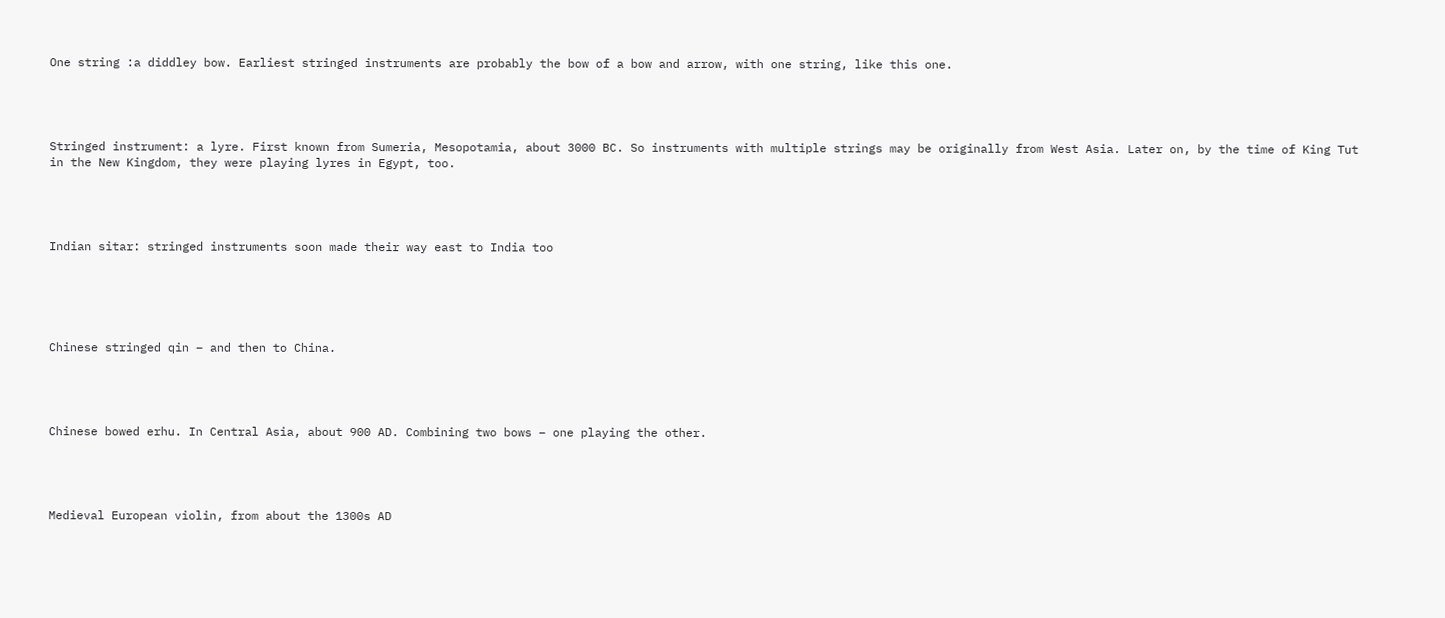One string :a diddley bow. Earliest stringed instruments are probably the bow of a bow and arrow, with one string, like this one.




Stringed instrument: a lyre. First known from Sumeria, Mesopotamia, about 3000 BC. So instruments with multiple strings may be originally from West Asia. Later on, by the time of King Tut in the New Kingdom, they were playing lyres in Egypt, too.




Indian sitar: stringed instruments soon made their way east to India too





Chinese stringed qin – and then to China.




Chinese bowed erhu. In Central Asia, about 900 AD. Combining two bows – one playing the other.




Medieval European violin, from about the 1300s AD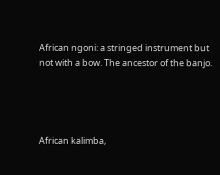African ngoni: a stringed instrument but not with a bow. The ancestor of the banjo.




African kalimba,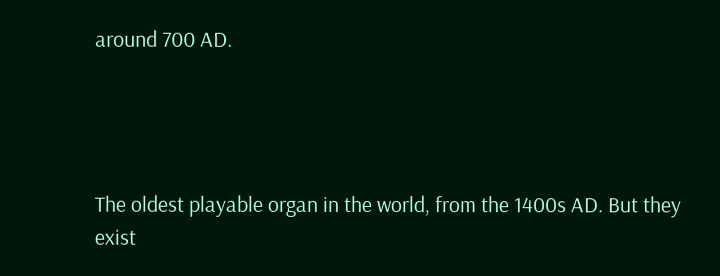around 700 AD.




The oldest playable organ in the world, from the 1400s AD. But they exist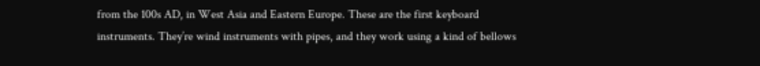from the 100s AD, in West Asia and Eastern Europe. These are the first keyboard instruments. They’re wind instruments with pipes, and they work using a kind of bellows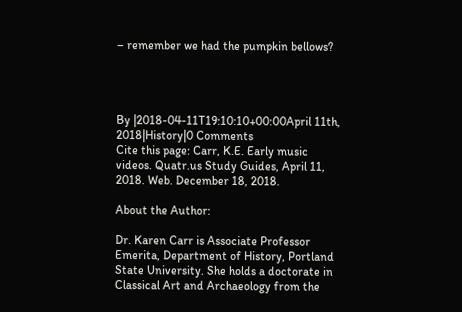– remember we had the pumpkin bellows?




By |2018-04-11T19:10:10+00:00April 11th, 2018|History|0 Comments
Cite this page: Carr, K.E. Early music videos. Quatr.us Study Guides, April 11, 2018. Web. December 18, 2018.

About the Author:

Dr. Karen Carr is Associate Professor Emerita, Department of History, Portland State University. She holds a doctorate in Classical Art and Archaeology from the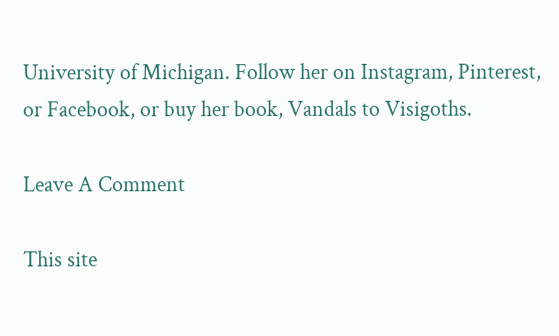University of Michigan. Follow her on Instagram, Pinterest, or Facebook, or buy her book, Vandals to Visigoths.

Leave A Comment

This site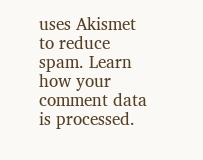uses Akismet to reduce spam. Learn how your comment data is processed.